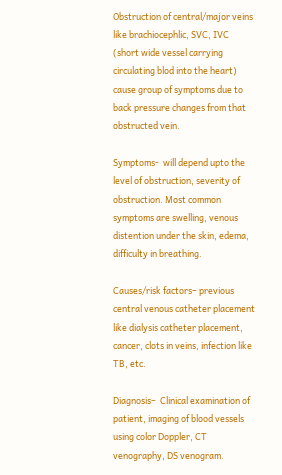Obstruction of central/major veins like brachiocephlic, SVC, IVC (short wide vessel carrying circulating blod into the heart) cause group of symptoms due to back pressure changes from that obstructed vein.

Symptoms-  will depend upto the level of obstruction, severity of obstruction. Most common symptoms are swelling, venous distention under the skin, edema, difficulty in breathing.

Causes/risk factors– previous central venous catheter placement like dialysis catheter placement, cancer, clots in veins, infection like TB, etc.

Diagnosis–  Clinical examination of patient, imaging of blood vessels using color Doppler, CT venography, DS venogram.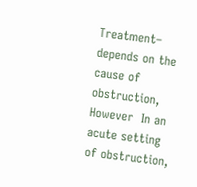Treatment– depends on the cause of obstruction, However  In an acute setting of obstruction,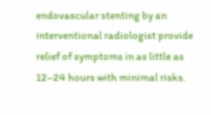endovascular stenting by an interventional radiologist provide relief of symptoms in as little as 12–24 hours with minimal risks.